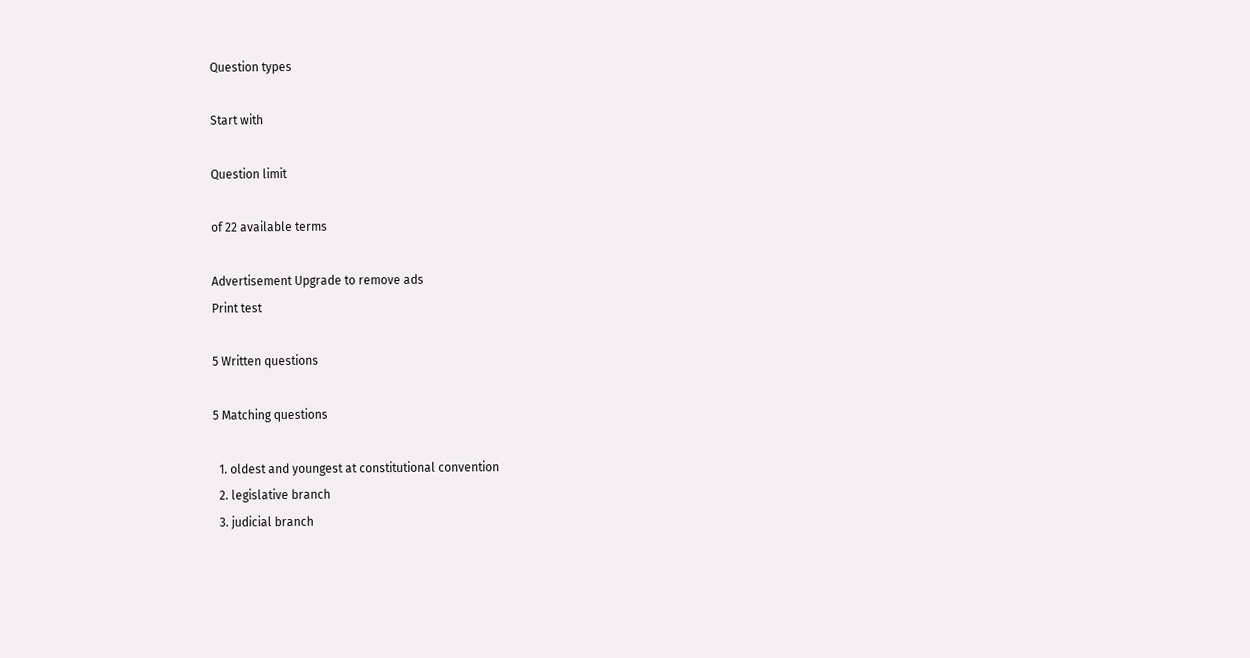Question types

Start with

Question limit

of 22 available terms

Advertisement Upgrade to remove ads
Print test

5 Written questions

5 Matching questions

  1. oldest and youngest at constitutional convention
  2. legislative branch
  3. judicial branch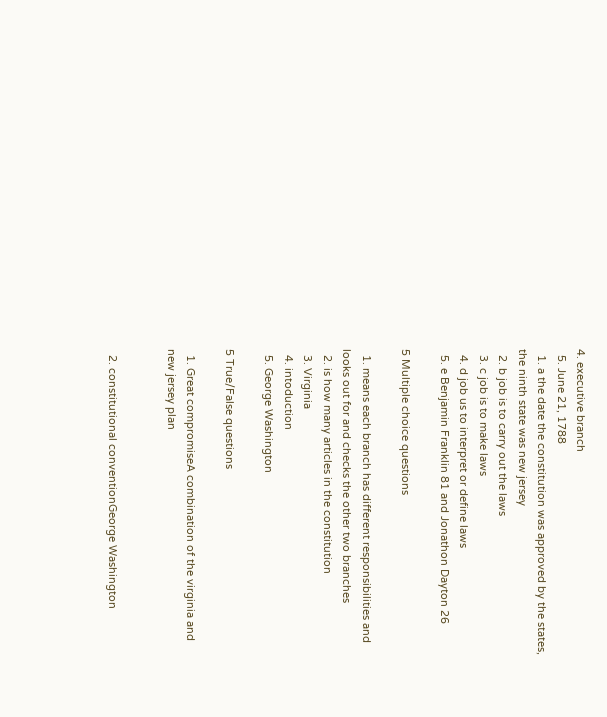4. executive branch
  5. June 21, 1788
  1. a the date the constitution was approved by the states, the ninth state was new jersey
  2. b job is to carry out the laws
  3. c job is to make laws
  4. d job us to interpret or define laws
  5. e Benjamin Franklin 81 and Jonathon Dayton 26

5 Multiple choice questions

  1. means each branch has different responsibilities and looks out for and checks the other two branches
  2. is how many articles in the constitution
  3. Virginia
  4. intoduction
  5. George Washington

5 True/False questions

  1. Great compromiseA combination of the virginia and new jersey plan


  2. constitutional conventionGeorge Washington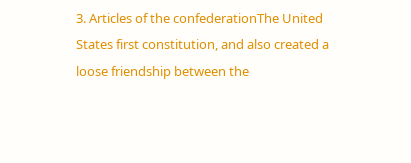3. Articles of the confederationThe United States first constitution, and also created a loose friendship between the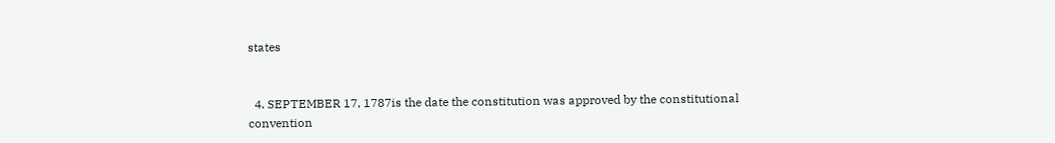states


  4. SEPTEMBER 17, 1787is the date the constitution was approved by the constitutional convention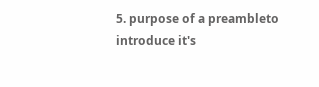5. purpose of a preambleto introduce it's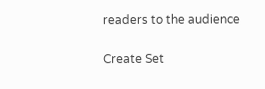readers to the audience


Create Set